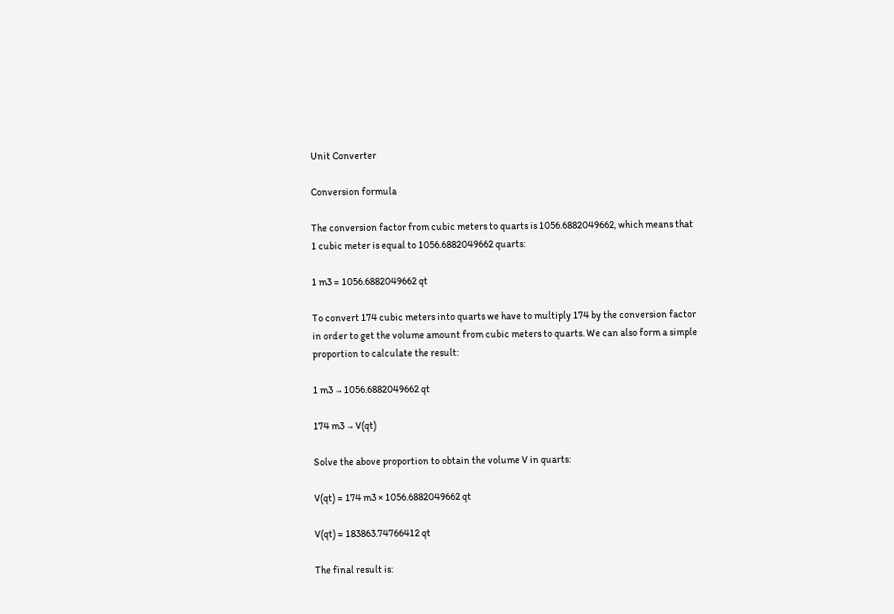Unit Converter

Conversion formula

The conversion factor from cubic meters to quarts is 1056.6882049662, which means that 1 cubic meter is equal to 1056.6882049662 quarts:

1 m3 = 1056.6882049662 qt

To convert 174 cubic meters into quarts we have to multiply 174 by the conversion factor in order to get the volume amount from cubic meters to quarts. We can also form a simple proportion to calculate the result:

1 m3 → 1056.6882049662 qt

174 m3 → V(qt)

Solve the above proportion to obtain the volume V in quarts:

V(qt) = 174 m3 × 1056.6882049662 qt

V(qt) = 183863.74766412 qt

The final result is: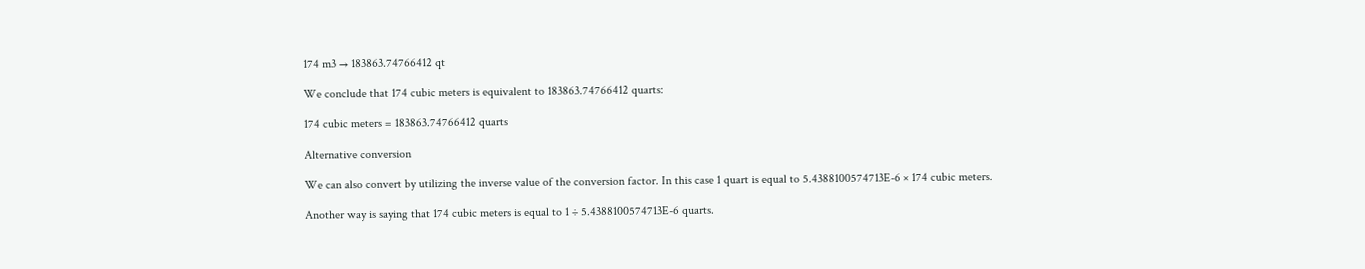174 m3 → 183863.74766412 qt

We conclude that 174 cubic meters is equivalent to 183863.74766412 quarts:

174 cubic meters = 183863.74766412 quarts

Alternative conversion

We can also convert by utilizing the inverse value of the conversion factor. In this case 1 quart is equal to 5.4388100574713E-6 × 174 cubic meters.

Another way is saying that 174 cubic meters is equal to 1 ÷ 5.4388100574713E-6 quarts.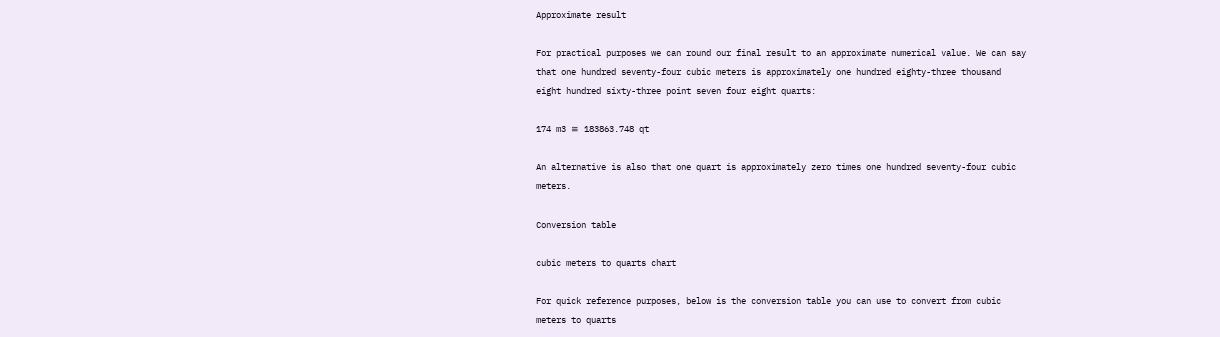Approximate result

For practical purposes we can round our final result to an approximate numerical value. We can say that one hundred seventy-four cubic meters is approximately one hundred eighty-three thousand eight hundred sixty-three point seven four eight quarts:

174 m3 ≅ 183863.748 qt

An alternative is also that one quart is approximately zero times one hundred seventy-four cubic meters.

Conversion table

cubic meters to quarts chart

For quick reference purposes, below is the conversion table you can use to convert from cubic meters to quarts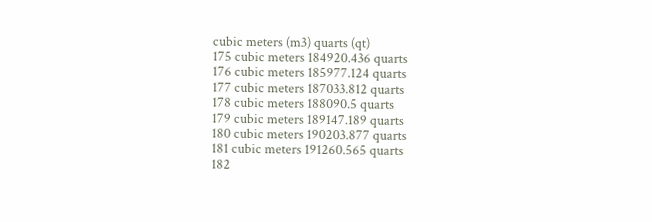cubic meters (m3) quarts (qt)
175 cubic meters 184920.436 quarts
176 cubic meters 185977.124 quarts
177 cubic meters 187033.812 quarts
178 cubic meters 188090.5 quarts
179 cubic meters 189147.189 quarts
180 cubic meters 190203.877 quarts
181 cubic meters 191260.565 quarts
182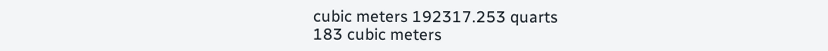cubic meters 192317.253 quarts
183 cubic meters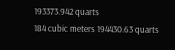193373.942 quarts
184 cubic meters 194430.63 quarts